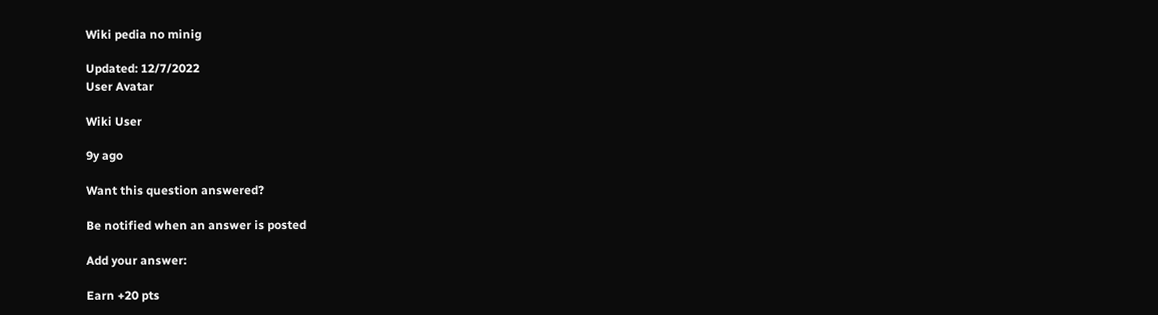Wiki pedia no minig

Updated: 12/7/2022
User Avatar

Wiki User

9y ago

Want this question answered?

Be notified when an answer is posted

Add your answer:

Earn +20 pts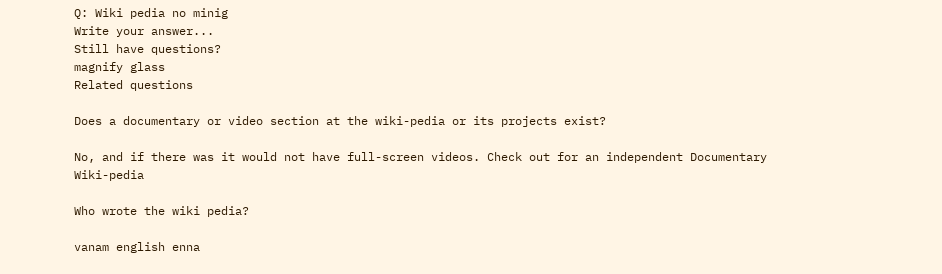Q: Wiki pedia no minig
Write your answer...
Still have questions?
magnify glass
Related questions

Does a documentary or video section at the wiki-pedia or its projects exist?

No, and if there was it would not have full-screen videos. Check out for an independent Documentary Wiki-pedia

Who wrote the wiki pedia?

vanam english enna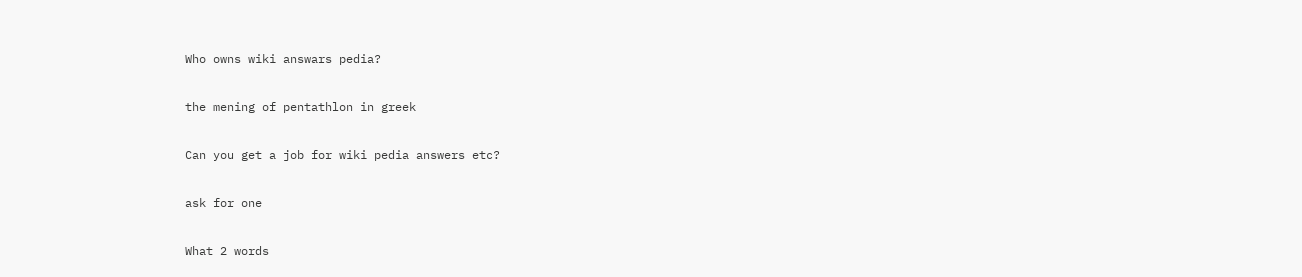Who owns wiki answars pedia?

the mening of pentathlon in greek

Can you get a job for wiki pedia answers etc?

ask for one

What 2 words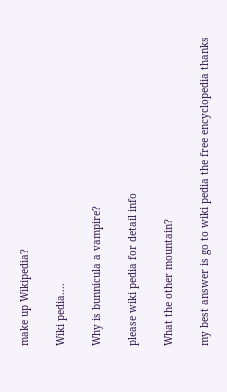make up Wikipedia?

Wiki pedia....

Why is bunnicula a vampire?

please wiki pedia for detail info

What the other mountain?

my best answer is go to wiki pedia the free encyclopedia thanks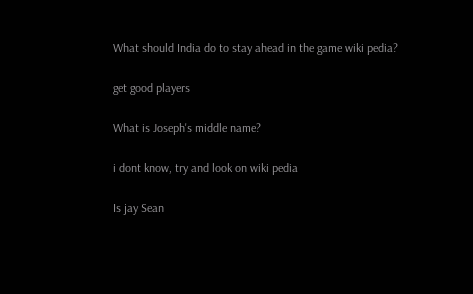What should India do to stay ahead in the game wiki pedia?

get good players

What is Joseph's middle name?

i dont know, try and look on wiki pedia

Is jay Sean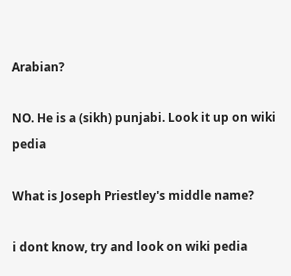Arabian?

NO. He is a (sikh) punjabi. Look it up on wiki pedia

What is Joseph Priestley's middle name?

i dont know, try and look on wiki pedia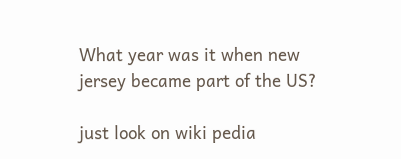What year was it when new jersey became part of the US?

just look on wiki pedia